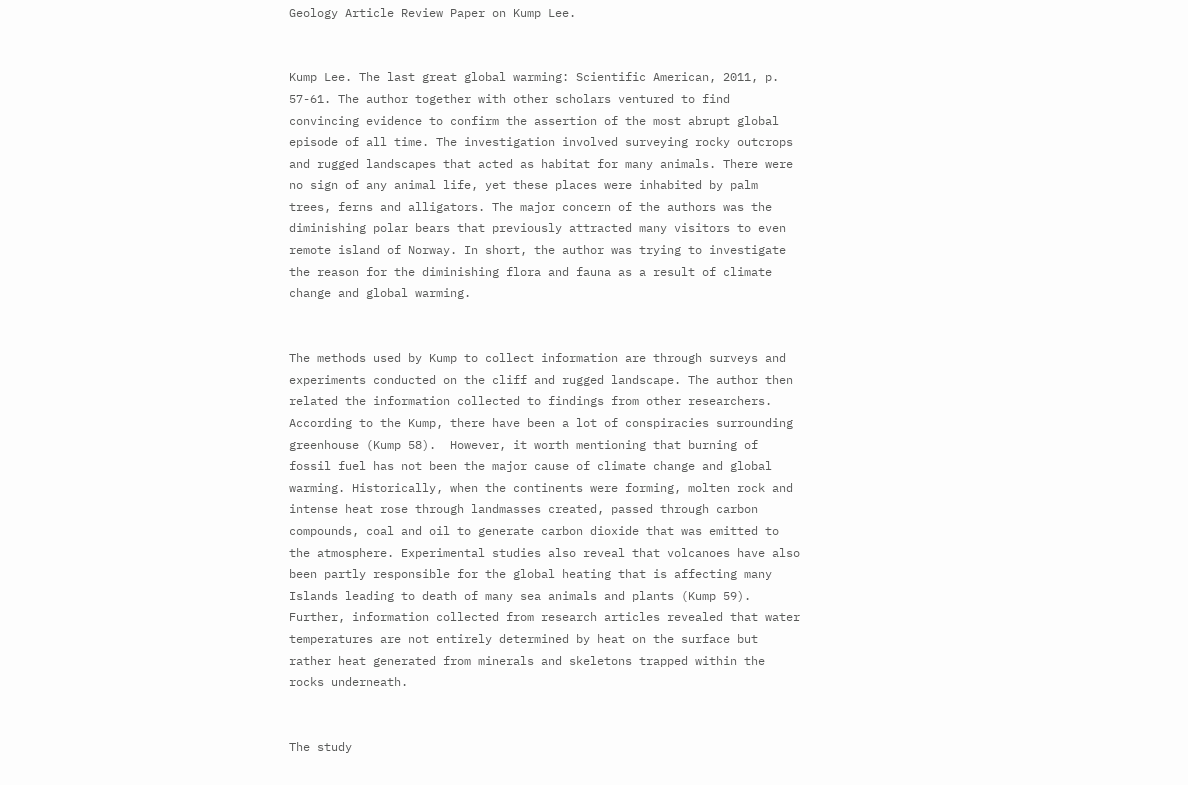Geology Article Review Paper on Kump Lee.


Kump Lee. The last great global warming: Scientific American, 2011, p. 57-61. The author together with other scholars ventured to find convincing evidence to confirm the assertion of the most abrupt global episode of all time. The investigation involved surveying rocky outcrops and rugged landscapes that acted as habitat for many animals. There were no sign of any animal life, yet these places were inhabited by palm trees, ferns and alligators. The major concern of the authors was the diminishing polar bears that previously attracted many visitors to even remote island of Norway. In short, the author was trying to investigate the reason for the diminishing flora and fauna as a result of climate change and global warming.


The methods used by Kump to collect information are through surveys and experiments conducted on the cliff and rugged landscape. The author then related the information collected to findings from other researchers. According to the Kump, there have been a lot of conspiracies surrounding greenhouse (Kump 58).  However, it worth mentioning that burning of fossil fuel has not been the major cause of climate change and global warming. Historically, when the continents were forming, molten rock and intense heat rose through landmasses created, passed through carbon compounds, coal and oil to generate carbon dioxide that was emitted to the atmosphere. Experimental studies also reveal that volcanoes have also been partly responsible for the global heating that is affecting many Islands leading to death of many sea animals and plants (Kump 59).  Further, information collected from research articles revealed that water temperatures are not entirely determined by heat on the surface but rather heat generated from minerals and skeletons trapped within the rocks underneath.


The study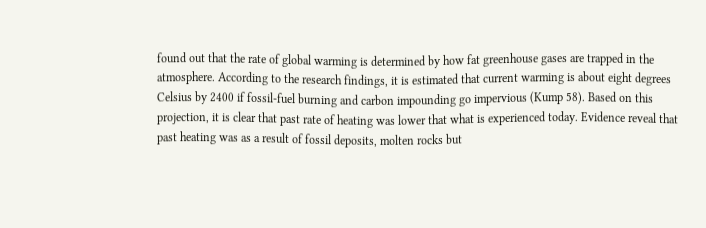found out that the rate of global warming is determined by how fat greenhouse gases are trapped in the atmosphere. According to the research findings, it is estimated that current warming is about eight degrees Celsius by 2400 if fossil-fuel burning and carbon impounding go impervious (Kump 58). Based on this projection, it is clear that past rate of heating was lower that what is experienced today. Evidence reveal that past heating was as a result of fossil deposits, molten rocks but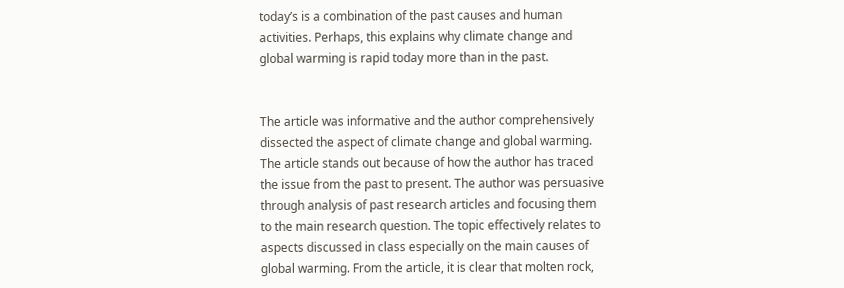today’s is a combination of the past causes and human activities. Perhaps, this explains why climate change and global warming is rapid today more than in the past.


The article was informative and the author comprehensively dissected the aspect of climate change and global warming. The article stands out because of how the author has traced the issue from the past to present. The author was persuasive through analysis of past research articles and focusing them to the main research question. The topic effectively relates to aspects discussed in class especially on the main causes of global warming. From the article, it is clear that molten rock,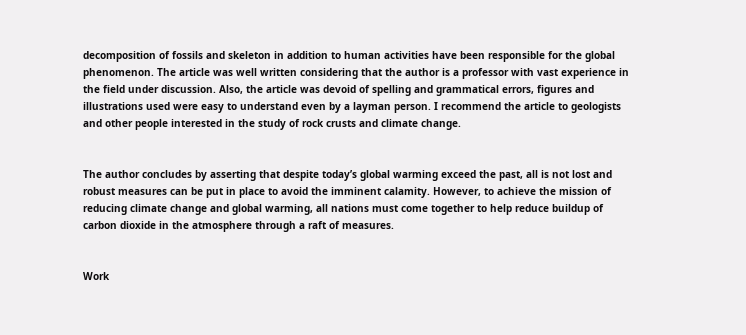decomposition of fossils and skeleton in addition to human activities have been responsible for the global phenomenon. The article was well written considering that the author is a professor with vast experience in the field under discussion. Also, the article was devoid of spelling and grammatical errors, figures and illustrations used were easy to understand even by a layman person. I recommend the article to geologists and other people interested in the study of rock crusts and climate change.


The author concludes by asserting that despite today’s global warming exceed the past, all is not lost and robust measures can be put in place to avoid the imminent calamity. However, to achieve the mission of reducing climate change and global warming, all nations must come together to help reduce buildup of carbon dioxide in the atmosphere through a raft of measures.


Work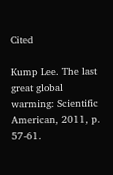Cited

Kump Lee. The last great global warming: Scientific American, 2011, p. 57-61.